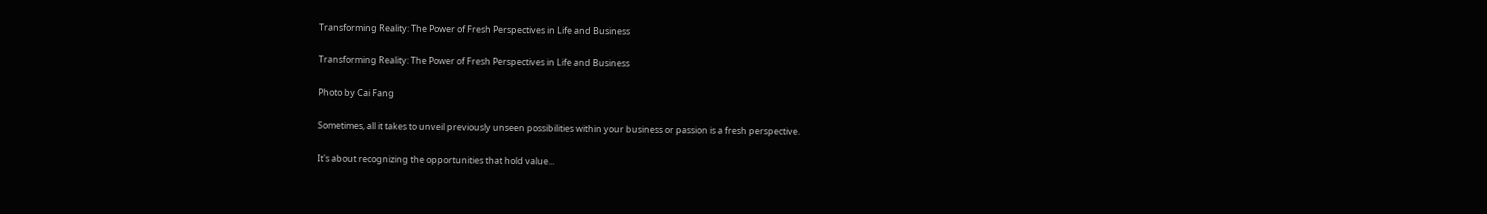Transforming Reality: The Power of Fresh Perspectives in Life and Business

Transforming Reality: The Power of Fresh Perspectives in Life and Business

Photo by Cai Fang

Sometimes, all it takes to unveil previously unseen possibilities within your business or passion is a fresh perspective.

It's about recognizing the opportunities that hold value...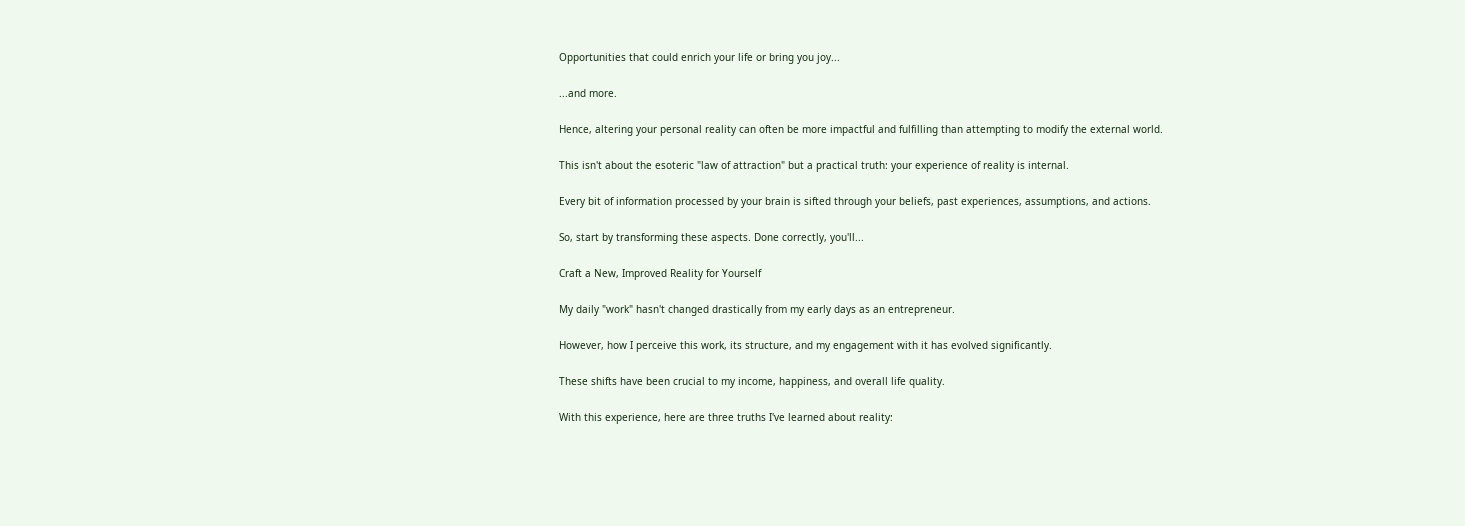Opportunities that could enrich your life or bring you joy...

...and more.

Hence, altering your personal reality can often be more impactful and fulfilling than attempting to modify the external world.

This isn't about the esoteric "law of attraction" but a practical truth: your experience of reality is internal.

Every bit of information processed by your brain is sifted through your beliefs, past experiences, assumptions, and actions.

So, start by transforming these aspects. Done correctly, you'll...

Craft a New, Improved Reality for Yourself

My daily "work" hasn't changed drastically from my early days as an entrepreneur.

However, how I perceive this work, its structure, and my engagement with it has evolved significantly.

These shifts have been crucial to my income, happiness, and overall life quality.

With this experience, here are three truths I've learned about reality: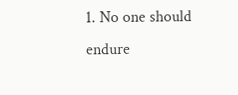1. No one should endure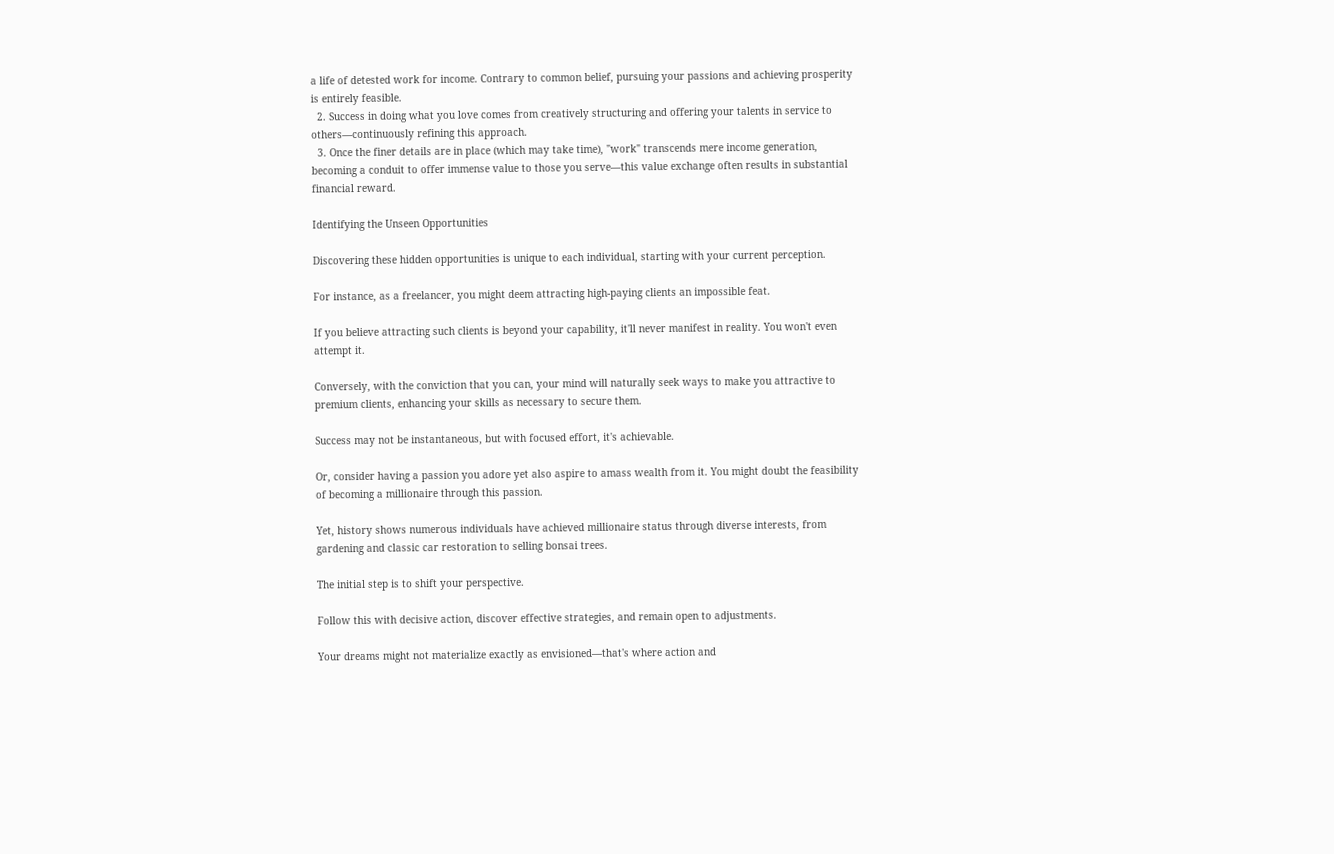a life of detested work for income. Contrary to common belief, pursuing your passions and achieving prosperity is entirely feasible.
  2. Success in doing what you love comes from creatively structuring and offering your talents in service to others—continuously refining this approach.
  3. Once the finer details are in place (which may take time), "work" transcends mere income generation, becoming a conduit to offer immense value to those you serve—this value exchange often results in substantial financial reward.

Identifying the Unseen Opportunities

Discovering these hidden opportunities is unique to each individual, starting with your current perception.

For instance, as a freelancer, you might deem attracting high-paying clients an impossible feat.

If you believe attracting such clients is beyond your capability, it'll never manifest in reality. You won't even attempt it.

Conversely, with the conviction that you can, your mind will naturally seek ways to make you attractive to premium clients, enhancing your skills as necessary to secure them.

Success may not be instantaneous, but with focused effort, it's achievable.

Or, consider having a passion you adore yet also aspire to amass wealth from it. You might doubt the feasibility of becoming a millionaire through this passion.

Yet, history shows numerous individuals have achieved millionaire status through diverse interests, from gardening and classic car restoration to selling bonsai trees.

The initial step is to shift your perspective.

Follow this with decisive action, discover effective strategies, and remain open to adjustments.

Your dreams might not materialize exactly as envisioned—that's where action and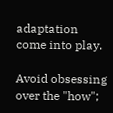adaptation come into play.

Avoid obsessing over the "how";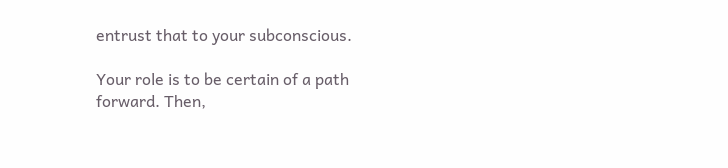entrust that to your subconscious.

Your role is to be certain of a path forward. Then,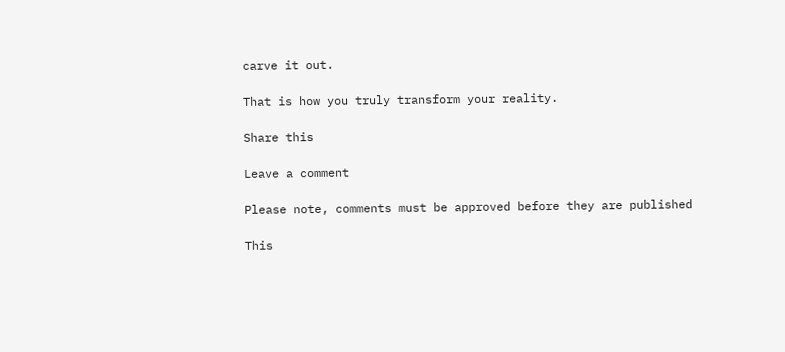carve it out.

That is how you truly transform your reality.

Share this

Leave a comment

Please note, comments must be approved before they are published

This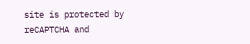site is protected by reCAPTCHA and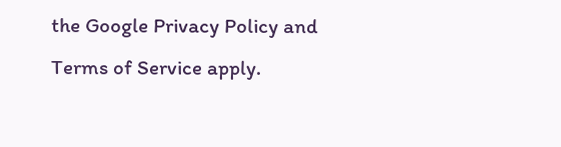the Google Privacy Policy and Terms of Service apply.